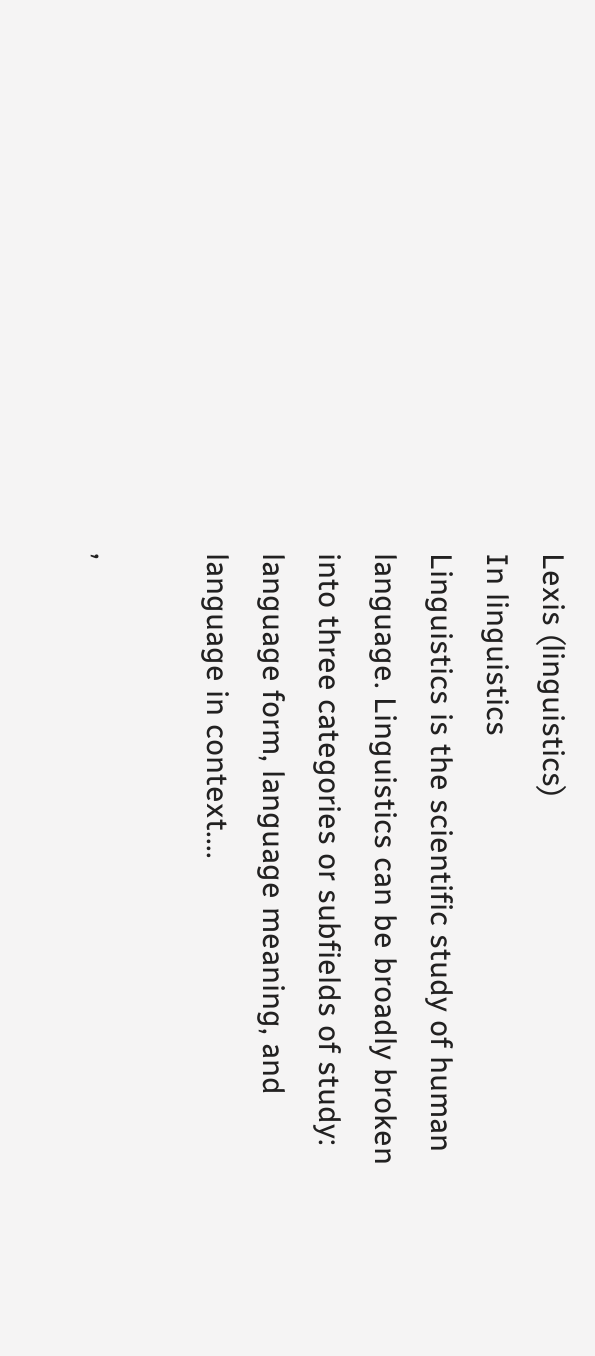Lexis (linguistics)
In linguistics
Linguistics is the scientific study of human language. Linguistics can be broadly broken into three categories or subfields of study: language form, language meaning, and language in context....

,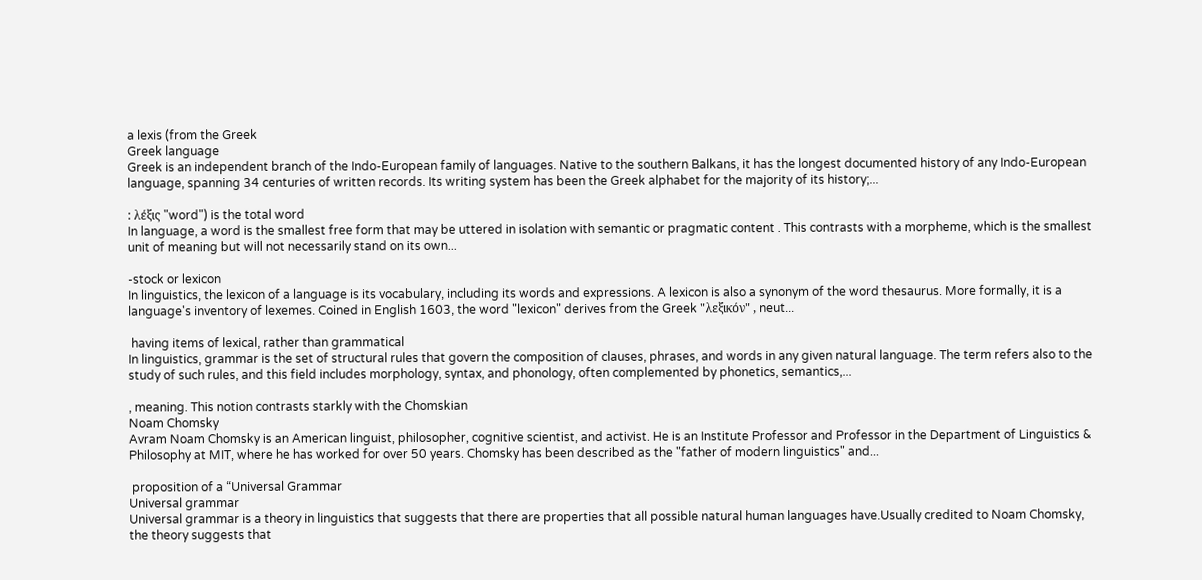a lexis (from the Greek
Greek language
Greek is an independent branch of the Indo-European family of languages. Native to the southern Balkans, it has the longest documented history of any Indo-European language, spanning 34 centuries of written records. Its writing system has been the Greek alphabet for the majority of its history;...

: λέξις "word") is the total word
In language, a word is the smallest free form that may be uttered in isolation with semantic or pragmatic content . This contrasts with a morpheme, which is the smallest unit of meaning but will not necessarily stand on its own...

-stock or lexicon
In linguistics, the lexicon of a language is its vocabulary, including its words and expressions. A lexicon is also a synonym of the word thesaurus. More formally, it is a language's inventory of lexemes. Coined in English 1603, the word "lexicon" derives from the Greek "λεξικόν" , neut...

 having items of lexical, rather than grammatical
In linguistics, grammar is the set of structural rules that govern the composition of clauses, phrases, and words in any given natural language. The term refers also to the study of such rules, and this field includes morphology, syntax, and phonology, often complemented by phonetics, semantics,...

, meaning. This notion contrasts starkly with the Chomskian
Noam Chomsky
Avram Noam Chomsky is an American linguist, philosopher, cognitive scientist, and activist. He is an Institute Professor and Professor in the Department of Linguistics & Philosophy at MIT, where he has worked for over 50 years. Chomsky has been described as the "father of modern linguistics" and...

 proposition of a “Universal Grammar
Universal grammar
Universal grammar is a theory in linguistics that suggests that there are properties that all possible natural human languages have.Usually credited to Noam Chomsky, the theory suggests that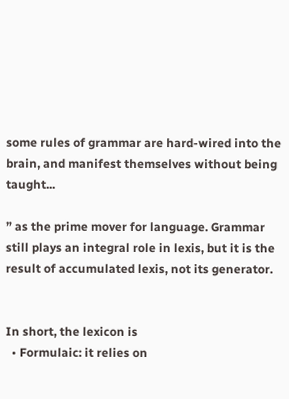some rules of grammar are hard-wired into the brain, and manifest themselves without being taught...

” as the prime mover for language. Grammar still plays an integral role in lexis, but it is the result of accumulated lexis, not its generator.


In short, the lexicon is
  • Formulaic: it relies on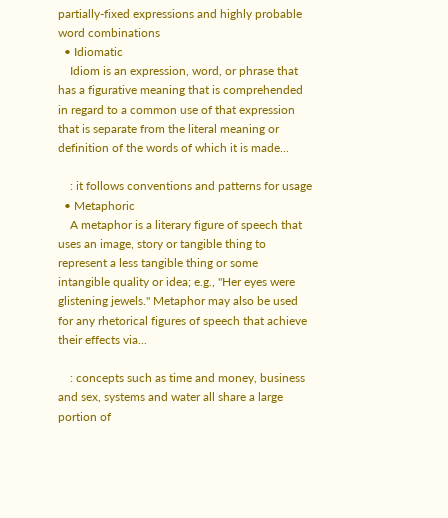partially-fixed expressions and highly probable word combinations
  • Idiomatic
    Idiom is an expression, word, or phrase that has a figurative meaning that is comprehended in regard to a common use of that expression that is separate from the literal meaning or definition of the words of which it is made...

    : it follows conventions and patterns for usage
  • Metaphoric
    A metaphor is a literary figure of speech that uses an image, story or tangible thing to represent a less tangible thing or some intangible quality or idea; e.g., "Her eyes were glistening jewels." Metaphor may also be used for any rhetorical figures of speech that achieve their effects via...

    : concepts such as time and money, business and sex, systems and water all share a large portion of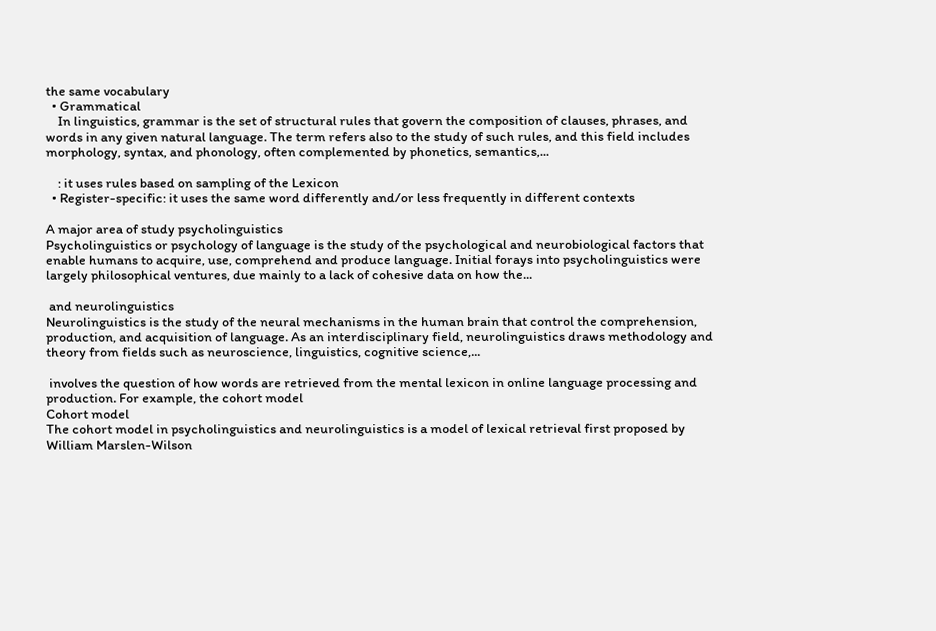the same vocabulary
  • Grammatical
    In linguistics, grammar is the set of structural rules that govern the composition of clauses, phrases, and words in any given natural language. The term refers also to the study of such rules, and this field includes morphology, syntax, and phonology, often complemented by phonetics, semantics,...

    : it uses rules based on sampling of the Lexicon
  • Register-specific: it uses the same word differently and/or less frequently in different contexts

A major area of study psycholinguistics
Psycholinguistics or psychology of language is the study of the psychological and neurobiological factors that enable humans to acquire, use, comprehend and produce language. Initial forays into psycholinguistics were largely philosophical ventures, due mainly to a lack of cohesive data on how the...

 and neurolinguistics
Neurolinguistics is the study of the neural mechanisms in the human brain that control the comprehension, production, and acquisition of language. As an interdisciplinary field, neurolinguistics draws methodology and theory from fields such as neuroscience, linguistics, cognitive science,...

 involves the question of how words are retrieved from the mental lexicon in online language processing and production. For example, the cohort model
Cohort model
The cohort model in psycholinguistics and neurolinguistics is a model of lexical retrieval first proposed by William Marslen-Wilson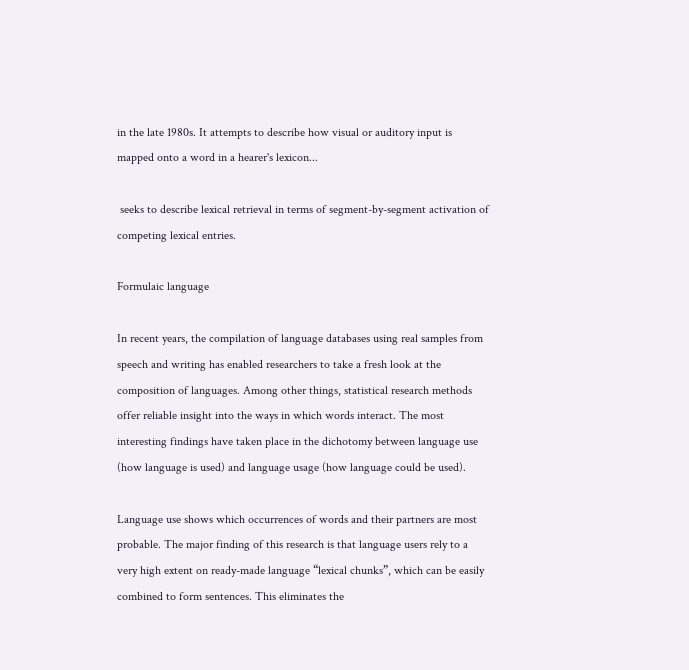in the late 1980s. It attempts to describe how visual or auditory input is mapped onto a word in a hearer's lexicon...

 seeks to describe lexical retrieval in terms of segment-by-segment activation of competing lexical entries.

Formulaic language

In recent years, the compilation of language databases using real samples from speech and writing has enabled researchers to take a fresh look at the composition of languages. Among other things, statistical research methods offer reliable insight into the ways in which words interact. The most interesting findings have taken place in the dichotomy between language use (how language is used) and language usage (how language could be used).

Language use shows which occurrences of words and their partners are most probable. The major finding of this research is that language users rely to a very high extent on ready-made language “lexical chunks”, which can be easily combined to form sentences. This eliminates the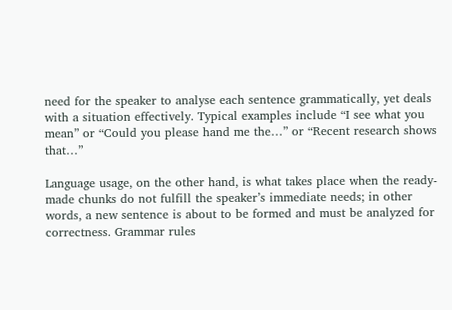need for the speaker to analyse each sentence grammatically, yet deals with a situation effectively. Typical examples include “I see what you mean” or “Could you please hand me the…” or “Recent research shows that…”

Language usage, on the other hand, is what takes place when the ready-made chunks do not fulfill the speaker’s immediate needs; in other words, a new sentence is about to be formed and must be analyzed for correctness. Grammar rules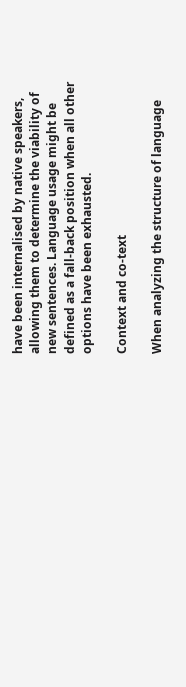have been internalised by native speakers, allowing them to determine the viability of new sentences. Language usage might be defined as a fall-back position when all other options have been exhausted.

Context and co-text

When analyzing the structure of language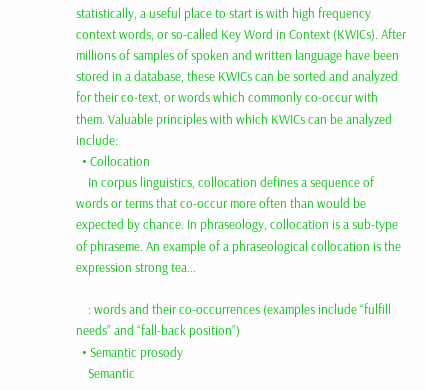statistically, a useful place to start is with high frequency context words, or so-called Key Word in Context (KWICs). After millions of samples of spoken and written language have been stored in a database, these KWICs can be sorted and analyzed for their co-text, or words which commonly co-occur with them. Valuable principles with which KWICs can be analyzed include:
  • Collocation
    In corpus linguistics, collocation defines a sequence of words or terms that co-occur more often than would be expected by chance. In phraseology, collocation is a sub-type of phraseme. An example of a phraseological collocation is the expression strong tea...

    : words and their co-occurrences (examples include “fulfill needs” and “fall-back position”)
  • Semantic prosody
    Semantic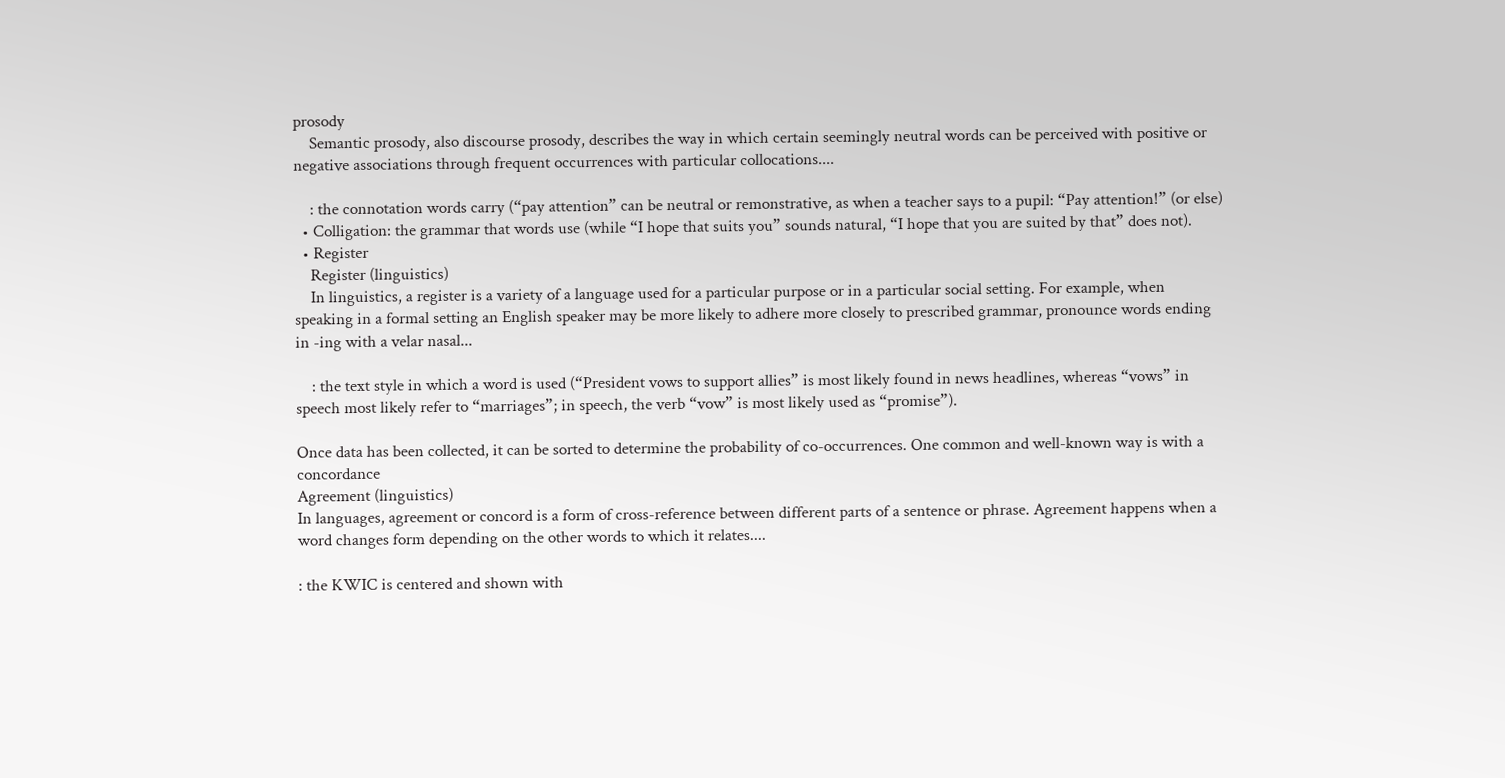prosody
    Semantic prosody, also discourse prosody, describes the way in which certain seemingly neutral words can be perceived with positive or negative associations through frequent occurrences with particular collocations....

    : the connotation words carry (“pay attention” can be neutral or remonstrative, as when a teacher says to a pupil: “Pay attention!” (or else)
  • Colligation: the grammar that words use (while “I hope that suits you” sounds natural, “I hope that you are suited by that” does not).
  • Register
    Register (linguistics)
    In linguistics, a register is a variety of a language used for a particular purpose or in a particular social setting. For example, when speaking in a formal setting an English speaker may be more likely to adhere more closely to prescribed grammar, pronounce words ending in -ing with a velar nasal...

    : the text style in which a word is used (“President vows to support allies” is most likely found in news headlines, whereas “vows” in speech most likely refer to “marriages”; in speech, the verb “vow” is most likely used as “promise”).

Once data has been collected, it can be sorted to determine the probability of co-occurrences. One common and well-known way is with a concordance
Agreement (linguistics)
In languages, agreement or concord is a form of cross-reference between different parts of a sentence or phrase. Agreement happens when a word changes form depending on the other words to which it relates....

: the KWIC is centered and shown with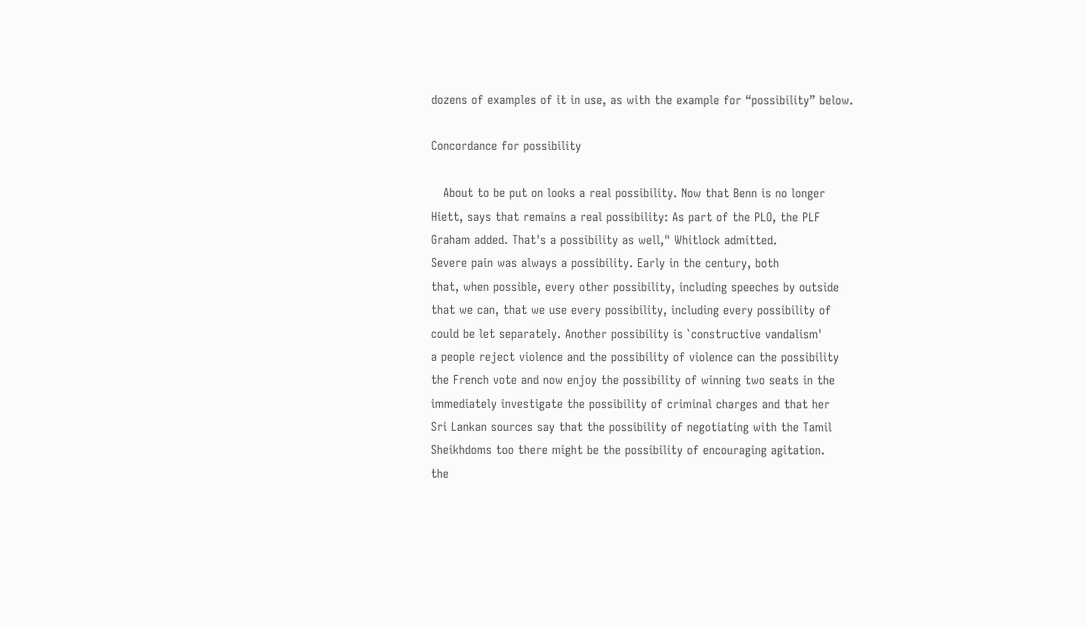dozens of examples of it in use, as with the example for “possibility” below.

Concordance for possibility

   About to be put on looks a real possibility. Now that Benn is no longer
Hiett, says that remains a real possibility: As part of the PLO, the PLF
Graham added. That's a possibility as well," Whitlock admitted.
Severe pain was always a possibility. Early in the century, both
that, when possible, every other possibility, including speeches by outside
that we can, that we use every possibility, including every possibility of
could be let separately. Another possibility is `constructive vandalism'
a people reject violence and the possibility of violence can the possibility
the French vote and now enjoy the possibility of winning two seats in the
immediately investigate the possibility of criminal charges and that her
Sri Lankan sources say that the possibility of negotiating with the Tamil
Sheikhdoms too there might be the possibility of encouraging agitation.
the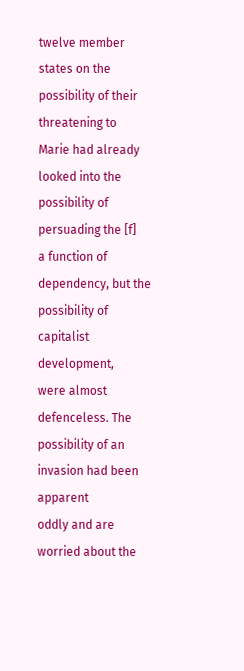twelve member states on the possibility of their threatening to
Marie had already looked into the possibility of persuading the [f]
a function of dependency, but the possibility of capitalist development,
were almost defenceless. The possibility of an invasion had been apparent
oddly and are worried about the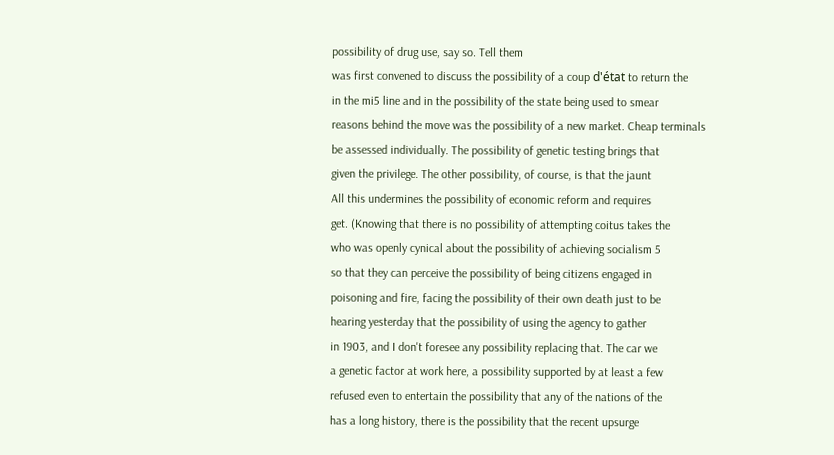possibility of drug use, say so. Tell them
was first convened to discuss the possibility of a coup d'état to return the
in the mi5 line and in the possibility of the state being used to smear
reasons behind the move was the possibility of a new market. Cheap terminals
be assessed individually. The possibility of genetic testing brings that
given the privilege. The other possibility, of course, is that the jaunt
All this undermines the possibility of economic reform and requires
get. (Knowing that there is no possibility of attempting coitus takes the
who was openly cynical about the possibility of achieving socialism 5
so that they can perceive the possibility of being citizens engaged in
poisoning and fire, facing the possibility of their own death just to be
hearing yesterday that the possibility of using the agency to gather
in 1903, and I don't foresee any possibility replacing that. The car we
a genetic factor at work here, a possibility supported by at least a few
refused even to entertain the possibility that any of the nations of the
has a long history, there is the possibility that the recent upsurge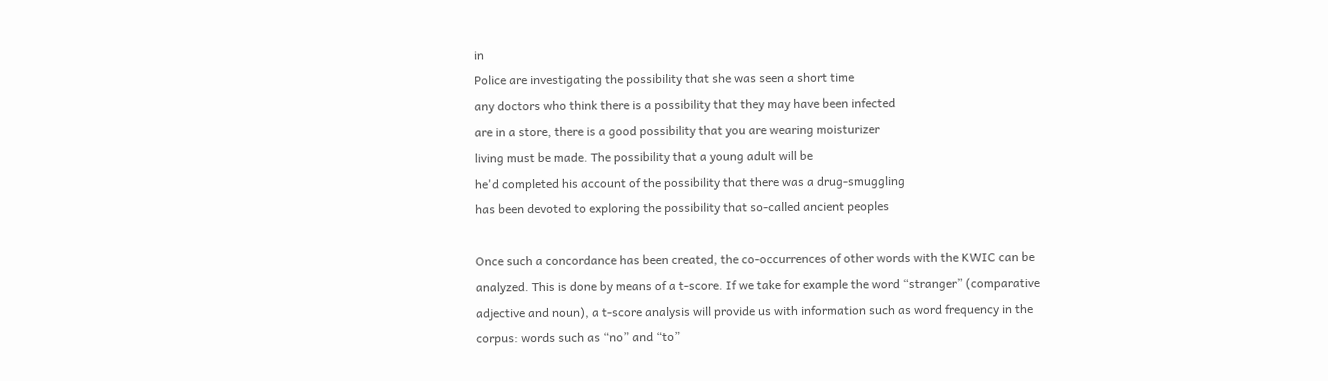in
Police are investigating the possibility that she was seen a short time
any doctors who think there is a possibility that they may have been infected
are in a store, there is a good possibility that you are wearing moisturizer
living must be made. The possibility that a young adult will be
he'd completed his account of the possibility that there was a drug-smuggling
has been devoted to exploring the possibility that so-called ancient peoples

Once such a concordance has been created, the co-occurrences of other words with the KWIC can be analyzed. This is done by means of a t-score. If we take for example the word “stranger” (comparative adjective and noun), a t-score analysis will provide us with information such as word frequency in the corpus: words such as “no” and “to”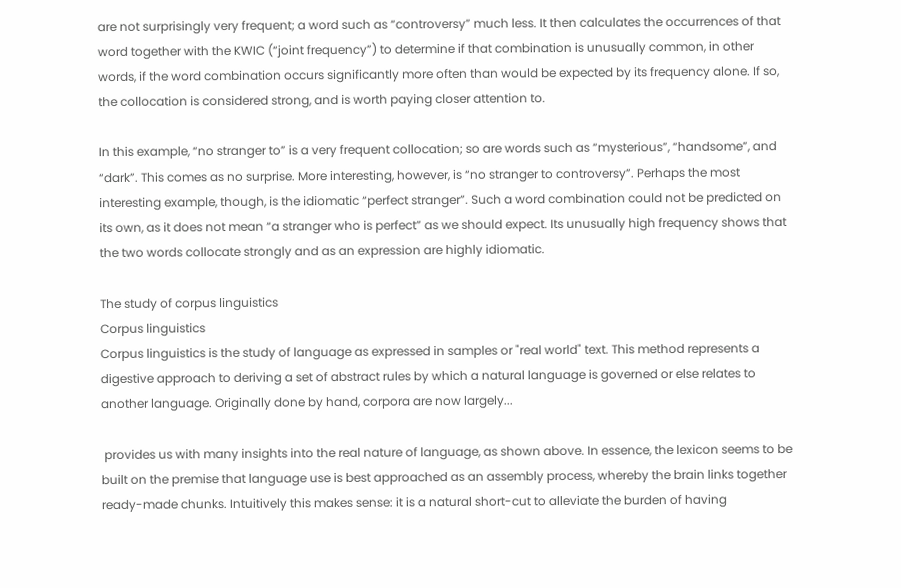are not surprisingly very frequent; a word such as “controversy” much less. It then calculates the occurrences of that word together with the KWIC (“joint frequency”) to determine if that combination is unusually common, in other words, if the word combination occurs significantly more often than would be expected by its frequency alone. If so, the collocation is considered strong, and is worth paying closer attention to.

In this example, “no stranger to” is a very frequent collocation; so are words such as “mysterious”, “handsome”, and “dark”. This comes as no surprise. More interesting, however, is “no stranger to controversy”. Perhaps the most interesting example, though, is the idiomatic “perfect stranger”. Such a word combination could not be predicted on its own, as it does not mean “a stranger who is perfect” as we should expect. Its unusually high frequency shows that the two words collocate strongly and as an expression are highly idiomatic.

The study of corpus linguistics
Corpus linguistics
Corpus linguistics is the study of language as expressed in samples or "real world" text. This method represents a digestive approach to deriving a set of abstract rules by which a natural language is governed or else relates to another language. Originally done by hand, corpora are now largely...

 provides us with many insights into the real nature of language, as shown above. In essence, the lexicon seems to be built on the premise that language use is best approached as an assembly process, whereby the brain links together ready-made chunks. Intuitively this makes sense: it is a natural short-cut to alleviate the burden of having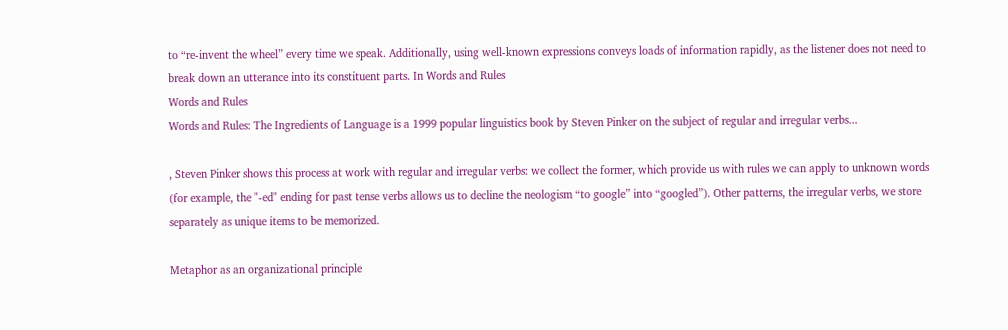to “re-invent the wheel” every time we speak. Additionally, using well-known expressions conveys loads of information rapidly, as the listener does not need to break down an utterance into its constituent parts. In Words and Rules
Words and Rules
Words and Rules: The Ingredients of Language is a 1999 popular linguistics book by Steven Pinker on the subject of regular and irregular verbs...

, Steven Pinker shows this process at work with regular and irregular verbs: we collect the former, which provide us with rules we can apply to unknown words (for example, the "‑ed" ending for past tense verbs allows us to decline the neologism “to google” into “googled”). Other patterns, the irregular verbs, we store separately as unique items to be memorized.

Metaphor as an organizational principle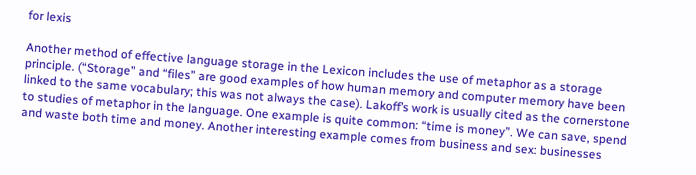for lexis

Another method of effective language storage in the Lexicon includes the use of metaphor as a storage principle. (“Storage” and “files” are good examples of how human memory and computer memory have been linked to the same vocabulary; this was not always the case). Lakoff’s work is usually cited as the cornerstone to studies of metaphor in the language. One example is quite common: “time is money”. We can save, spend and waste both time and money. Another interesting example comes from business and sex: businesses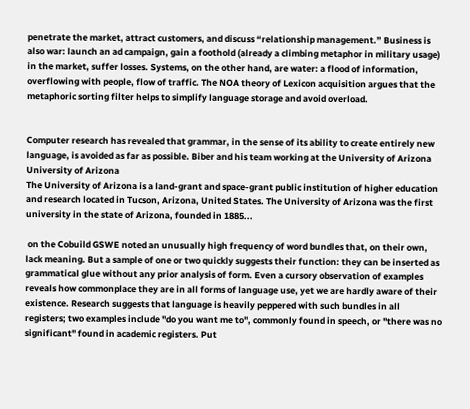penetrate the market, attract customers, and discuss “relationship management.” Business is also war: launch an ad campaign, gain a foothold (already a climbing metaphor in military usage) in the market, suffer losses. Systems, on the other hand, are water: a flood of information, overflowing with people, flow of traffic. The NOA theory of Lexicon acquisition argues that the metaphoric sorting filter helps to simplify language storage and avoid overload.


Computer research has revealed that grammar, in the sense of its ability to create entirely new language, is avoided as far as possible. Biber and his team working at the University of Arizona
University of Arizona
The University of Arizona is a land-grant and space-grant public institution of higher education and research located in Tucson, Arizona, United States. The University of Arizona was the first university in the state of Arizona, founded in 1885...

 on the Cobuild GSWE noted an unusually high frequency of word bundles that, on their own, lack meaning. But a sample of one or two quickly suggests their function: they can be inserted as grammatical glue without any prior analysis of form. Even a cursory observation of examples reveals how commonplace they are in all forms of language use, yet we are hardly aware of their existence. Research suggests that language is heavily peppered with such bundles in all registers; two examples include "do you want me to", commonly found in speech, or "there was no significant" found in academic registers. Put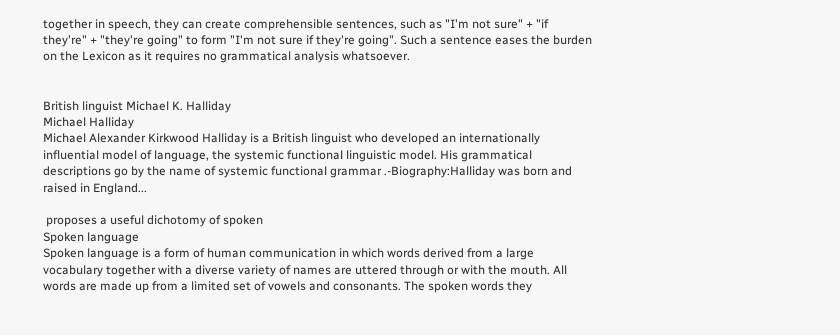together in speech, they can create comprehensible sentences, such as "I'm not sure" + "if they're" + "they're going" to form "I'm not sure if they're going". Such a sentence eases the burden on the Lexicon as it requires no grammatical analysis whatsoever.


British linguist Michael K. Halliday
Michael Halliday
Michael Alexander Kirkwood Halliday is a British linguist who developed an internationally influential model of language, the systemic functional linguistic model. His grammatical descriptions go by the name of systemic functional grammar .-Biography:Halliday was born and raised in England...

 proposes a useful dichotomy of spoken
Spoken language
Spoken language is a form of human communication in which words derived from a large vocabulary together with a diverse variety of names are uttered through or with the mouth. All words are made up from a limited set of vowels and consonants. The spoken words they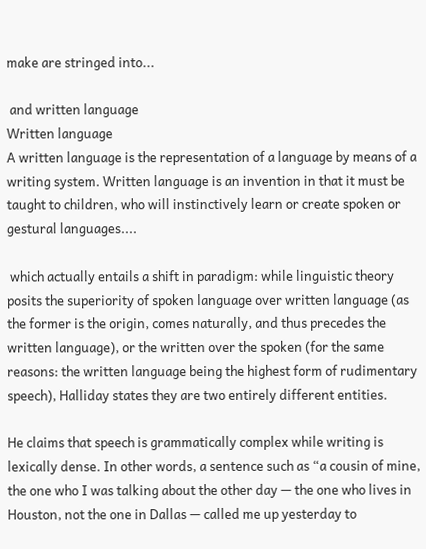make are stringed into...

 and written language
Written language
A written language is the representation of a language by means of a writing system. Written language is an invention in that it must be taught to children, who will instinctively learn or create spoken or gestural languages....

 which actually entails a shift in paradigm: while linguistic theory posits the superiority of spoken language over written language (as the former is the origin, comes naturally, and thus precedes the written language), or the written over the spoken (for the same reasons: the written language being the highest form of rudimentary speech), Halliday states they are two entirely different entities.

He claims that speech is grammatically complex while writing is lexically dense. In other words, a sentence such as “a cousin of mine, the one who I was talking about the other day — the one who lives in Houston, not the one in Dallas — called me up yesterday to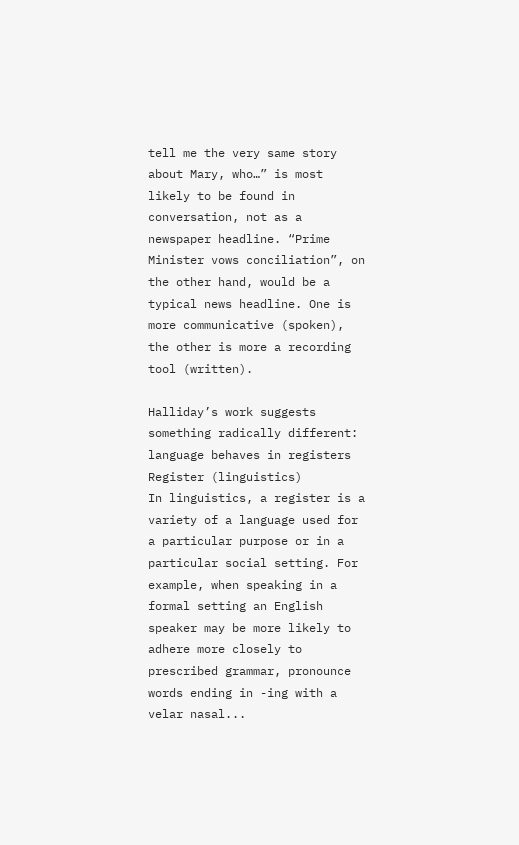tell me the very same story about Mary, who…” is most likely to be found in conversation, not as a newspaper headline. “Prime Minister vows conciliation”, on the other hand, would be a typical news headline. One is more communicative (spoken), the other is more a recording tool (written).

Halliday’s work suggests something radically different: language behaves in registers
Register (linguistics)
In linguistics, a register is a variety of a language used for a particular purpose or in a particular social setting. For example, when speaking in a formal setting an English speaker may be more likely to adhere more closely to prescribed grammar, pronounce words ending in -ing with a velar nasal...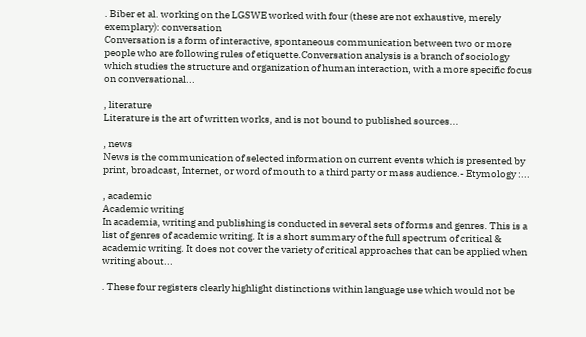. Biber et al. working on the LGSWE worked with four (these are not exhaustive, merely exemplary): conversation
Conversation is a form of interactive, spontaneous communication between two or more people who are following rules of etiquette.Conversation analysis is a branch of sociology which studies the structure and organization of human interaction, with a more specific focus on conversational...

, literature
Literature is the art of written works, and is not bound to published sources...

, news
News is the communication of selected information on current events which is presented by print, broadcast, Internet, or word of mouth to a third party or mass audience.- Etymology :...

, academic
Academic writing
In academia, writing and publishing is conducted in several sets of forms and genres. This is a list of genres of academic writing. It is a short summary of the full spectrum of critical & academic writing. It does not cover the variety of critical approaches that can be applied when writing about...

. These four registers clearly highlight distinctions within language use which would not be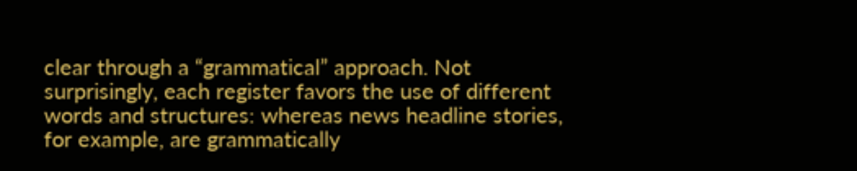clear through a “grammatical” approach. Not surprisingly, each register favors the use of different words and structures: whereas news headline stories, for example, are grammatically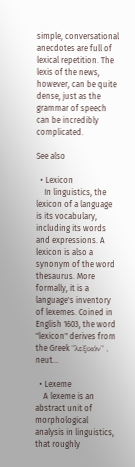simple, conversational anecdotes are full of lexical repetition. The lexis of the news, however, can be quite dense, just as the grammar of speech can be incredibly complicated.

See also

  • Lexicon
    In linguistics, the lexicon of a language is its vocabulary, including its words and expressions. A lexicon is also a synonym of the word thesaurus. More formally, it is a language's inventory of lexemes. Coined in English 1603, the word "lexicon" derives from the Greek "λεξικόν" , neut...

  • Lexeme
    A lexeme is an abstract unit of morphological analysis in linguistics, that roughly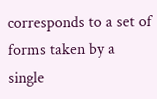corresponds to a set of forms taken by a single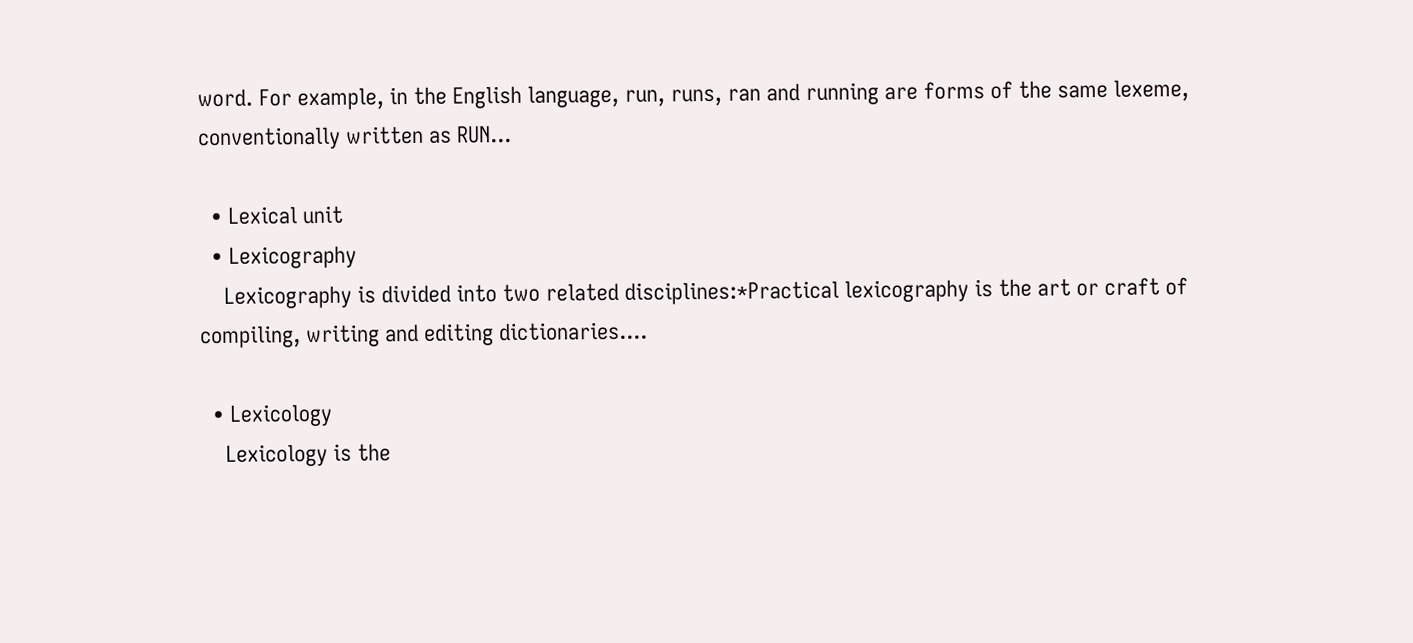word. For example, in the English language, run, runs, ran and running are forms of the same lexeme, conventionally written as RUN...

  • Lexical unit
  • Lexicography
    Lexicography is divided into two related disciplines:*Practical lexicography is the art or craft of compiling, writing and editing dictionaries....

  • Lexicology
    Lexicology is the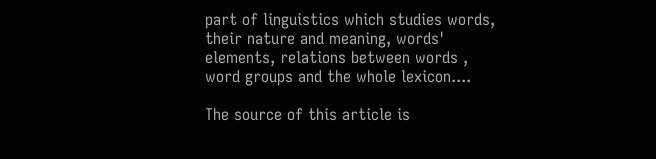part of linguistics which studies words, their nature and meaning, words' elements, relations between words , word groups and the whole lexicon....

The source of this article is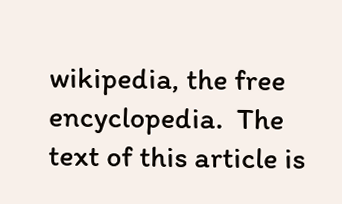wikipedia, the free encyclopedia.  The text of this article is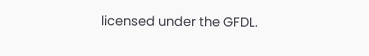licensed under the GFDL.